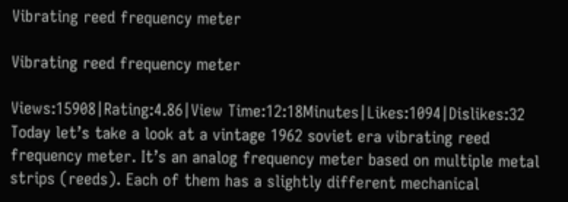Vibrating reed frequency meter

Vibrating reed frequency meter

Views:15908|Rating:4.86|View Time:12:18Minutes|Likes:1094|Dislikes:32
Today let’s take a look at a vintage 1962 soviet era vibrating reed frequency meter. It’s an analog frequency meter based on multiple metal strips (reeds). Each of them has a slightly different mechanical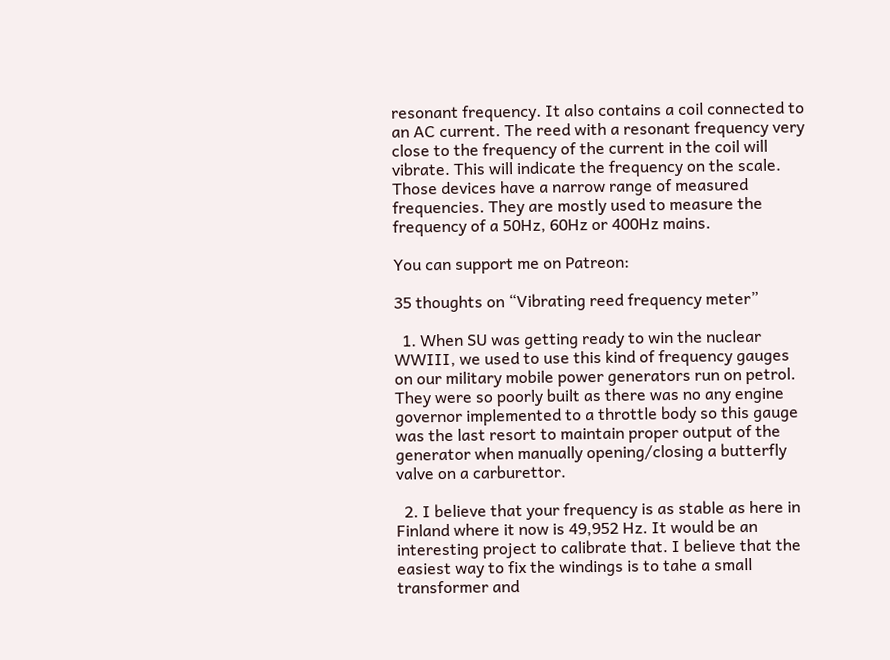resonant frequency. It also contains a coil connected to an AC current. The reed with a resonant frequency very close to the frequency of the current in the coil will vibrate. This will indicate the frequency on the scale. Those devices have a narrow range of measured frequencies. They are mostly used to measure the frequency of a 50Hz, 60Hz or 400Hz mains.

You can support me on Patreon:

35 thoughts on “Vibrating reed frequency meter”

  1. When SU was getting ready to win the nuclear WWIII, we used to use this kind of frequency gauges on our military mobile power generators run on petrol. They were so poorly built as there was no any engine governor implemented to a throttle body so this gauge was the last resort to maintain proper output of the generator when manually opening/closing a butterfly valve on a carburettor.

  2. I believe that your frequency is as stable as here in Finland where it now is 49,952 Hz. It would be an interesting project to calibrate that. I believe that the easiest way to fix the windings is to tahe a small transformer and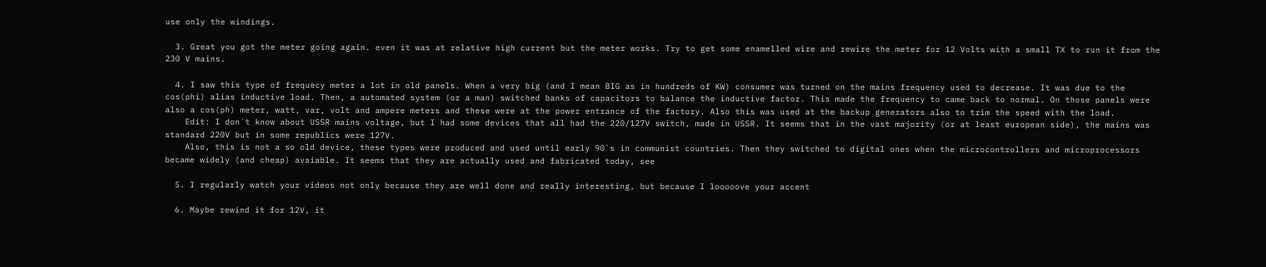use only the windings.

  3. Great you got the meter going again. even it was at relative high current but the meter works. Try to get some enamelled wire and rewire the meter for 12 Volts with a small TX to run it from the 230 V mains.

  4. I saw this type of frequecy meter a lot in old panels. When a very big (and I mean BIG as in hundreds of KW) consumer was turned on the mains frequency used to decrease. It was due to the cos(phi) alias inductive load. Then, a automated system (or a man) switched banks of capacitors to balance the inductive factor. This made the frequency to came back to normal. On those panels were also a cos(ph) meter, watt, var, volt and ampere meters and these were at the power entrance of the factory. Also this was used at the backup generators also to trim the speed with the load.
    Edit: I don´t know about USSR mains voltage, but I had some devices that all had the 220/127V switch, made in USSR. It seems that in the vast majority (or at least european side), the mains was standard 220V but in some republics were 127V.
    Also, this is not a so old device, these types were produced and used until early 90`s in communist countries. Then they switched to digital ones when the microcontrollers and microprocessors became widely (and cheap) avaiable. It seems that they are actually used and fabricated today, see

  5. I regularly watch your videos not only because they are well done and really interesting, but because I looooove your accent

  6. Maybe rewind it for 12V, it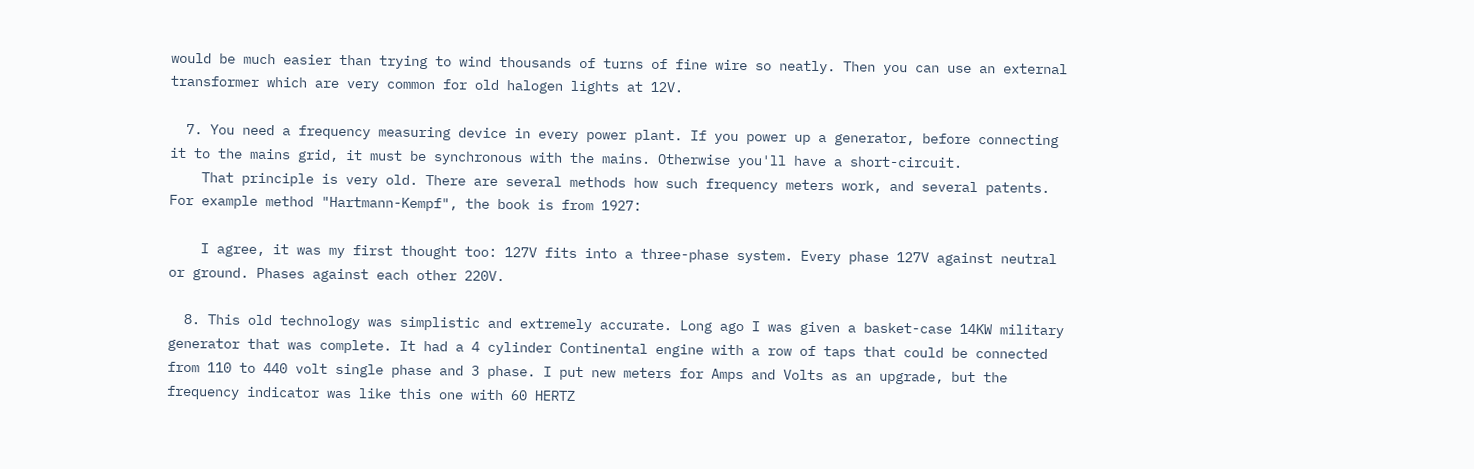would be much easier than trying to wind thousands of turns of fine wire so neatly. Then you can use an external transformer which are very common for old halogen lights at 12V.

  7. You need a frequency measuring device in every power plant. If you power up a generator, before connecting it to the mains grid, it must be synchronous with the mains. Otherwise you'll have a short-circuit.
    That principle is very old. There are several methods how such frequency meters work, and several patents. For example method "Hartmann-Kempf", the book is from 1927:

    I agree, it was my first thought too: 127V fits into a three-phase system. Every phase 127V against neutral or ground. Phases against each other 220V.

  8. This old technology was simplistic and extremely accurate. Long ago I was given a basket-case 14KW military generator that was complete. It had a 4 cylinder Continental engine with a row of taps that could be connected from 110 to 440 volt single phase and 3 phase. I put new meters for Amps and Volts as an upgrade, but the frequency indicator was like this one with 60 HERTZ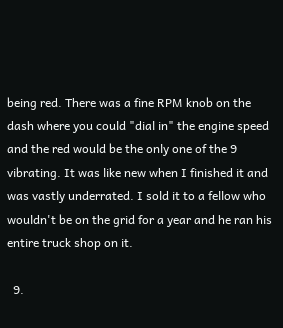being red. There was a fine RPM knob on the dash where you could "dial in" the engine speed and the red would be the only one of the 9 vibrating. It was like new when I finished it and was vastly underrated. I sold it to a fellow who wouldn't be on the grid for a year and he ran his entire truck shop on it.

  9.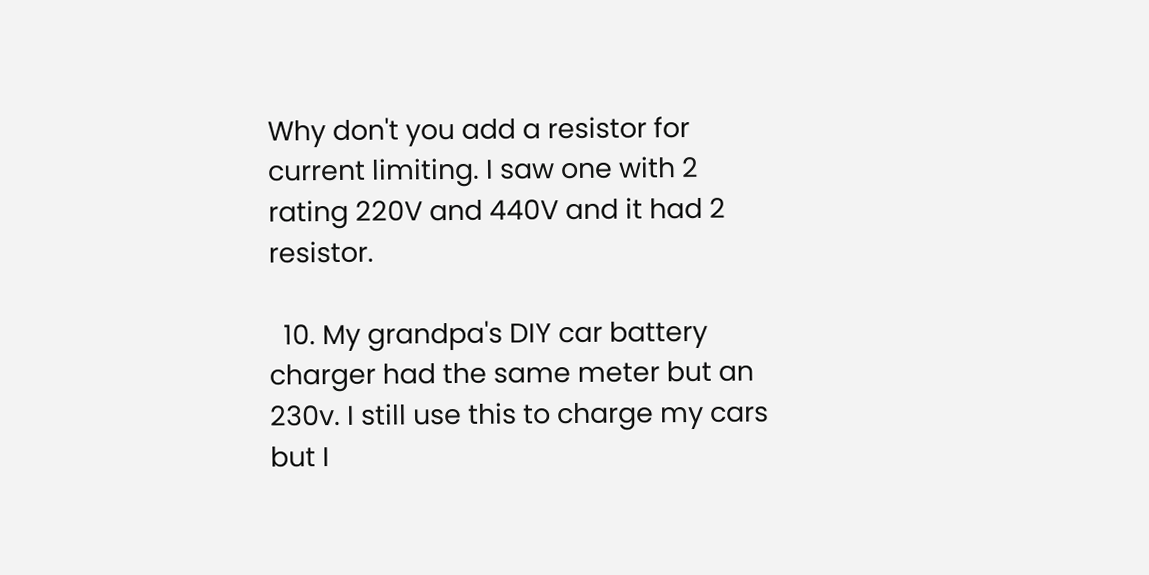Why don't you add a resistor for current limiting. I saw one with 2 rating 220V and 440V and it had 2 resistor.

  10. My grandpa's DIY car battery charger had the same meter but an 230v. I still use this to charge my cars but I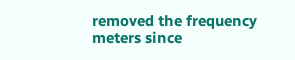removed the frequency meters since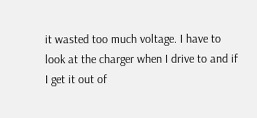it wasted too much voltage. I have to look at the charger when I drive to and if I get it out of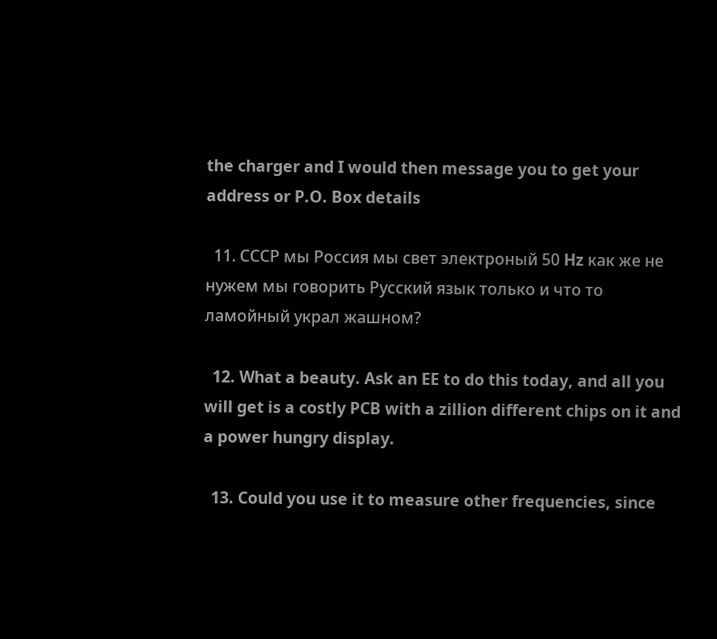the charger and I would then message you to get your address or P.O. Box details

  11. СССР мы Россия мы свет электроный 50 Hz как же не нужем мы говорить Русский язык только и что то ламойный украл жашном?

  12. What a beauty. Ask an EE to do this today, and all you will get is a costly PCB with a zillion different chips on it and a power hungry display.

  13. Could you use it to measure other frequencies, since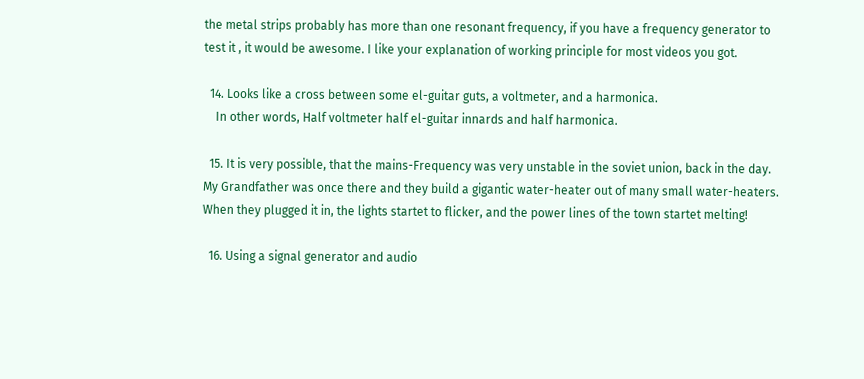the metal strips probably has more than one resonant frequency, if you have a frequency generator to test it , it would be awesome. I like your explanation of working principle for most videos you got.

  14. Looks like a cross between some el-guitar guts, a voltmeter, and a harmonica.
    In other words, Half voltmeter half el-guitar innards and half harmonica.

  15. It is very possible, that the mains-Frequency was very unstable in the soviet union, back in the day. My Grandfather was once there and they build a gigantic water-heater out of many small water-heaters. When they plugged it in, the lights startet to flicker, and the power lines of the town startet melting!

  16. Using a signal generator and audio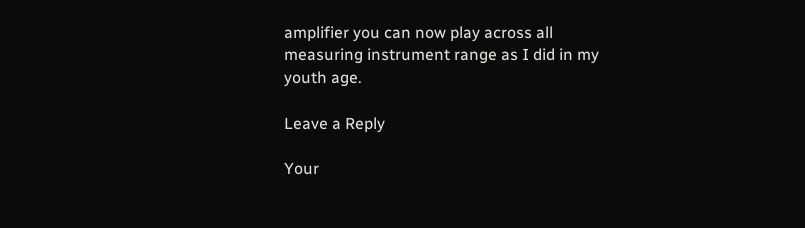amplifier you can now play across all measuring instrument range as I did in my youth age.

Leave a Reply

Your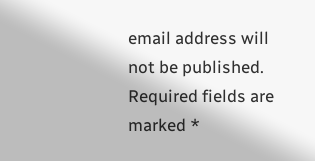email address will not be published. Required fields are marked *